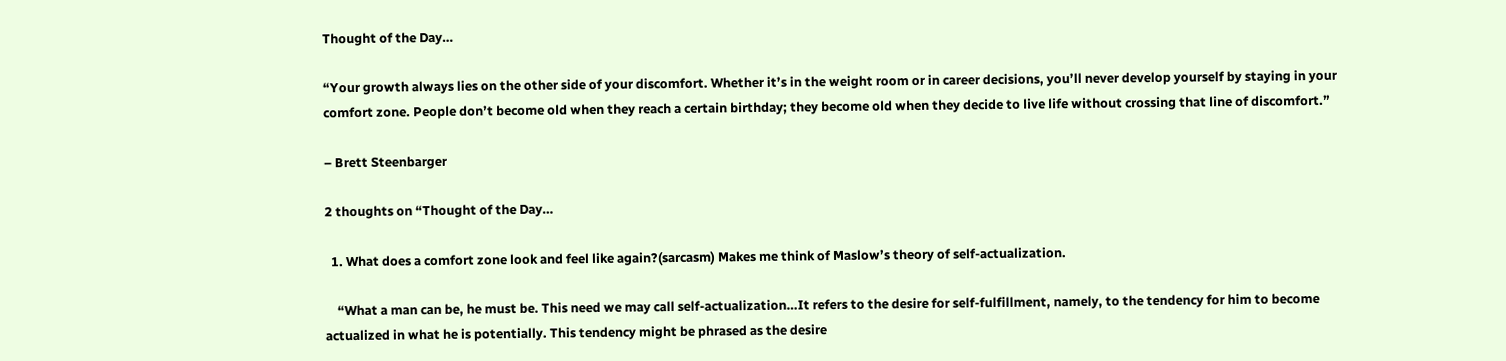Thought of the Day…

“Your growth always lies on the other side of your discomfort. Whether it’s in the weight room or in career decisions, you’ll never develop yourself by staying in your comfort zone. People don’t become old when they reach a certain birthday; they become old when they decide to live life without crossing that line of discomfort.”

– Brett Steenbarger

2 thoughts on “Thought of the Day…

  1. What does a comfort zone look and feel like again?(sarcasm) Makes me think of Maslow’s theory of self-actualization.

    “What a man can be, he must be. This need we may call self-actualization…It refers to the desire for self-fulfillment, namely, to the tendency for him to become actualized in what he is potentially. This tendency might be phrased as the desire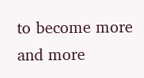to become more and more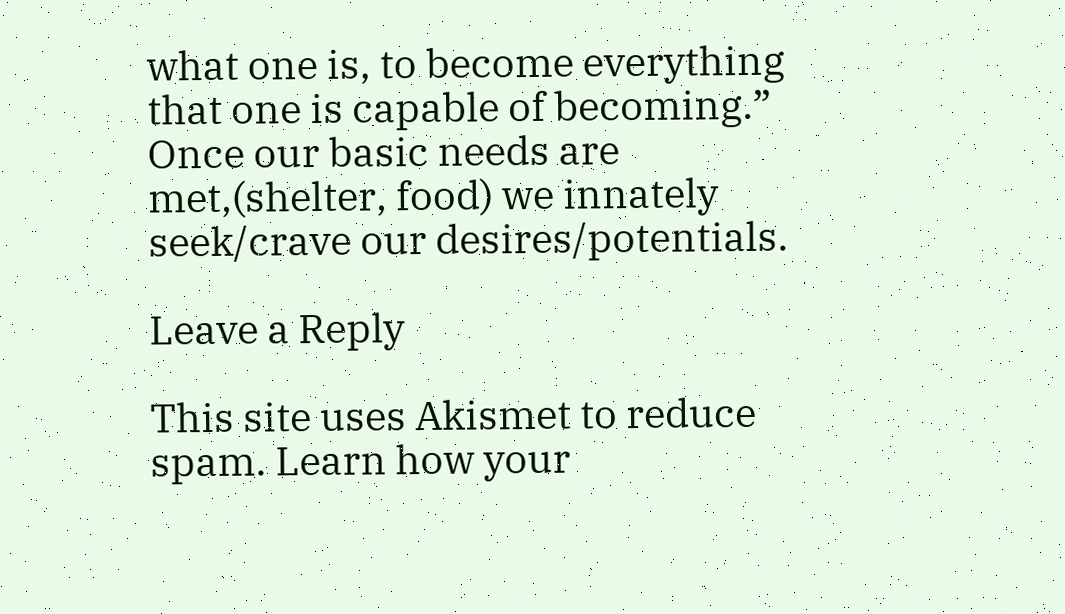what one is, to become everything that one is capable of becoming.” Once our basic needs are met,(shelter, food) we innately seek/crave our desires/potentials.

Leave a Reply

This site uses Akismet to reduce spam. Learn how your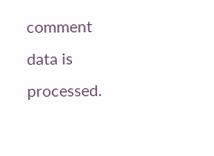comment data is processed.